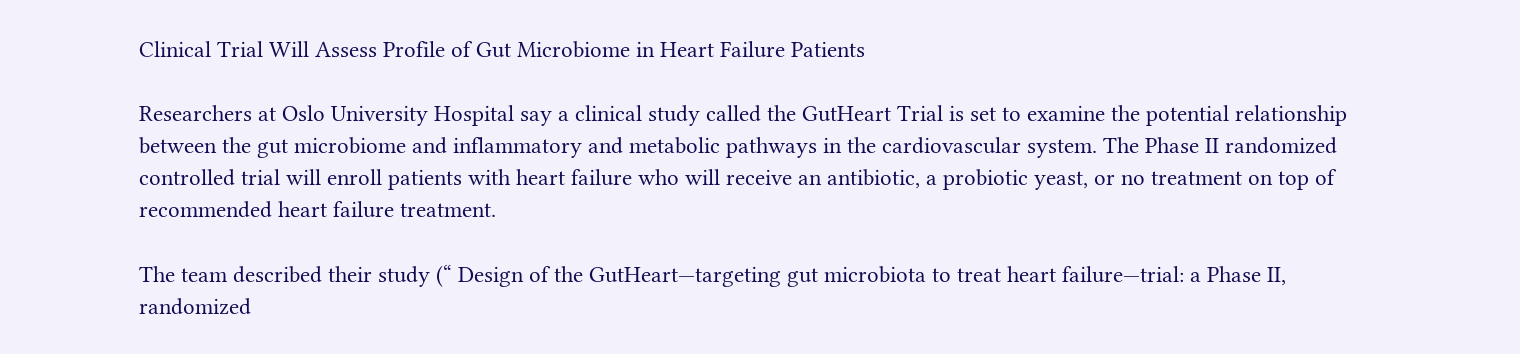Clinical Trial Will Assess Profile of Gut Microbiome in Heart Failure Patients

Researchers at Oslo University Hospital say a clinical study called the GutHeart Trial is set to examine the potential relationship between the gut microbiome and inflammatory and metabolic pathways in the cardiovascular system. The Phase II randomized controlled trial will enroll patients with heart failure who will receive an antibiotic, a probiotic yeast, or no treatment on top of recommended heart failure treatment.

The team described their study (“ Design of the GutHeart—targeting gut microbiota to treat heart failure—trial: a Phase II, randomized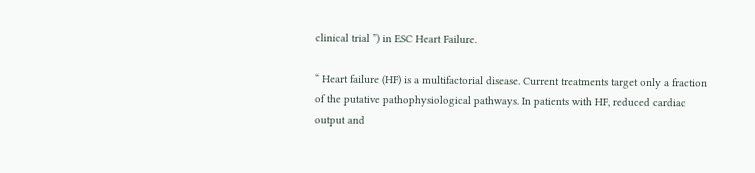clinical trial ”) in ESC Heart Failure.

“ Heart failure (HF) is a multifactorial disease. Current treatments target only a fraction of the putative pathophysiological pathways. In patients with HF, reduced cardiac output and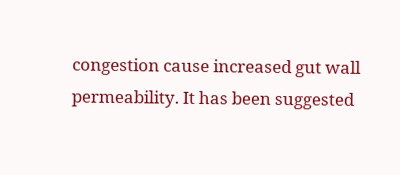congestion cause increased gut wall permeability. It has been suggested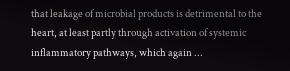that leakage of microbial products is detrimental to the heart, at least partly through activation of systemic inflammatory pathways, which again ...